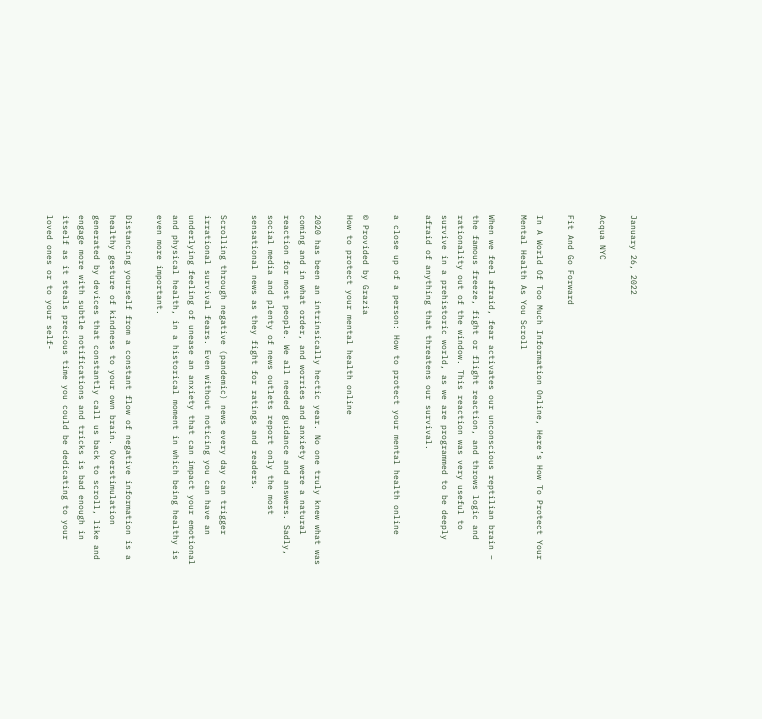January 26, 2022

Acqua NYC

Fit And Go Forward

In A World Of Too Much Information Online, Here’s How To Protect Your Mental Health As You Scroll

When we feel afraid, fear activates our unconscious reptilian brain – the famous freeze, fight or flight reaction, and throws logic and rationality out of the window. This reaction was very useful to survive in a prehistoric world, as we are programmed to be deeply afraid of anything that threatens our survival.

a close up of a person: How to protect your mental health online

© Provided by Grazia
How to protect your mental health online

2020 has been an intrinsically hectic year. No one truly knew what was coming and in what order, and worries and anxiety were a natural reaction for most people. We all needed guidance and answers. Sadly, social media and plenty of news outlets report only the most sensational news as they fight for ratings and readers.

Scrolling through negative (pandemic) news every day can trigger irrational survival fears. Even without noticing you can have an underlying feeling of unease an anxiety that can impact your emotional and physical health, in a historical moment in which being healthy is even more important.

Distancing yourself from a constant flow of negative information is a healthy gesture of kindness to your own brain. Overstimulation generated by devices that constantly call us back to scroll, like and engage more with subtle notifications and tricks is bad enough in itself as it steals precious time you could be dedicating to your loved ones or to your self-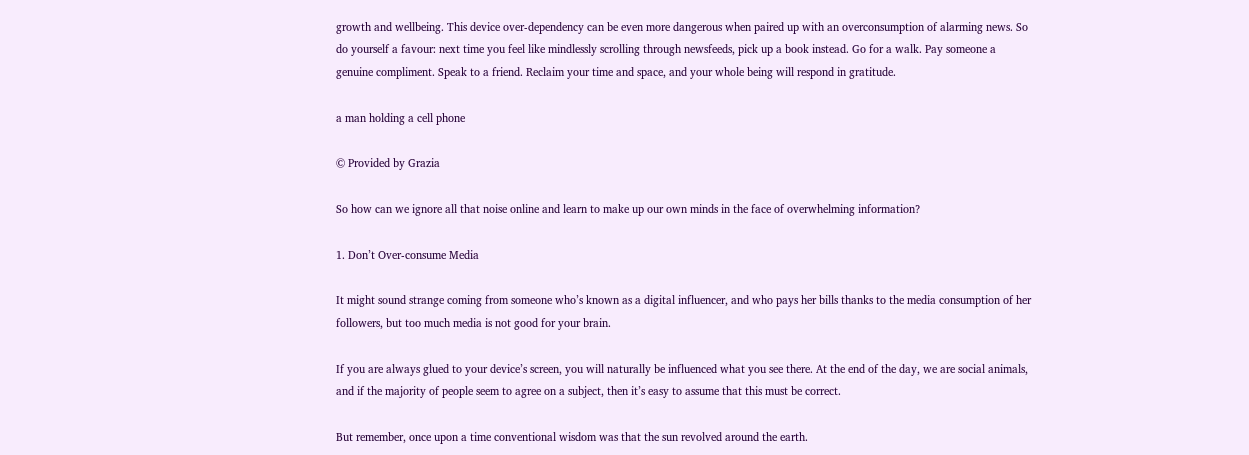growth and wellbeing. This device over-dependency can be even more dangerous when paired up with an overconsumption of alarming news. So do yourself a favour: next time you feel like mindlessly scrolling through newsfeeds, pick up a book instead. Go for a walk. Pay someone a genuine compliment. Speak to a friend. Reclaim your time and space, and your whole being will respond in gratitude.

a man holding a cell phone

© Provided by Grazia

So how can we ignore all that noise online and learn to make up our own minds in the face of overwhelming information?

1. Don’t Over-consume Media

It might sound strange coming from someone who’s known as a digital influencer, and who pays her bills thanks to the media consumption of her followers, but too much media is not good for your brain.

If you are always glued to your device’s screen, you will naturally be influenced what you see there. At the end of the day, we are social animals, and if the majority of people seem to agree on a subject, then it’s easy to assume that this must be correct.

But remember, once upon a time conventional wisdom was that the sun revolved around the earth.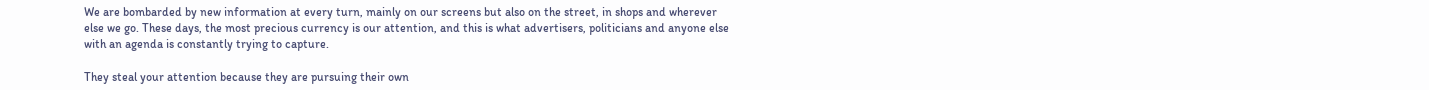We are bombarded by new information at every turn, mainly on our screens but also on the street, in shops and wherever else we go. These days, the most precious currency is our attention, and this is what advertisers, politicians and anyone else with an agenda is constantly trying to capture.

They steal your attention because they are pursuing their own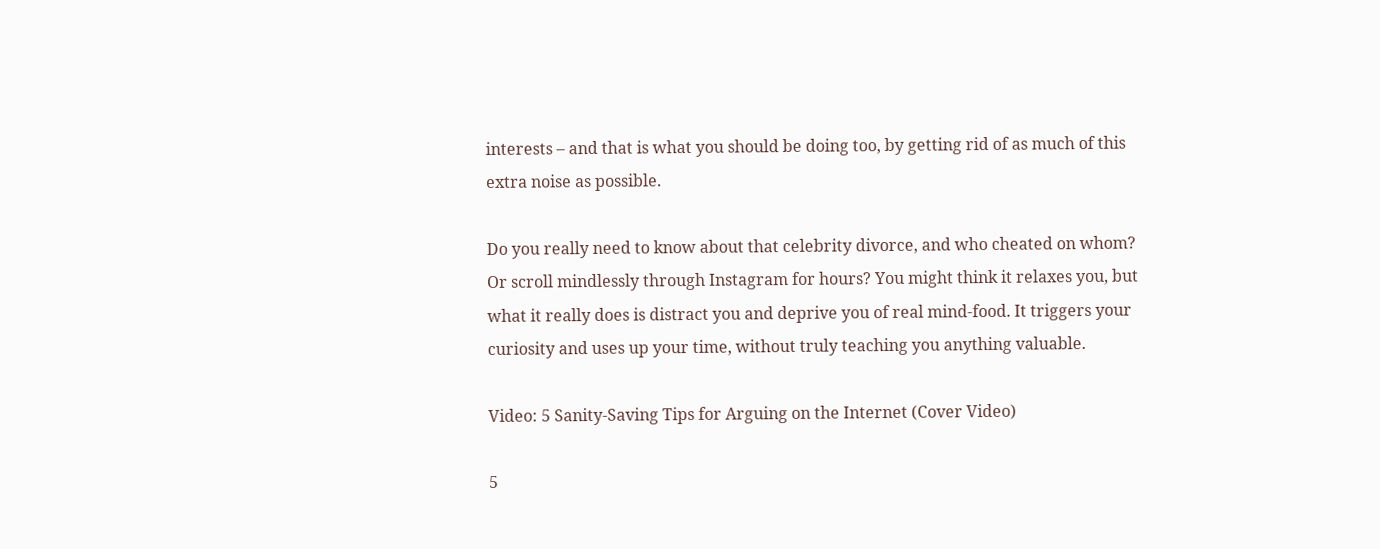interests – and that is what you should be doing too, by getting rid of as much of this extra noise as possible.

Do you really need to know about that celebrity divorce, and who cheated on whom? Or scroll mindlessly through Instagram for hours? You might think it relaxes you, but what it really does is distract you and deprive you of real mind-food. It triggers your curiosity and uses up your time, without truly teaching you anything valuable.

Video: 5 Sanity-Saving Tips for Arguing on the Internet (Cover Video)

5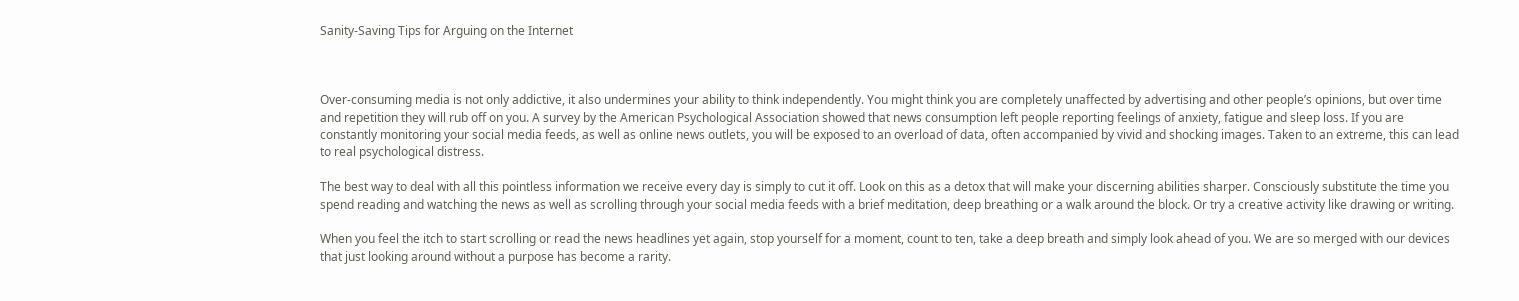Sanity-Saving Tips for Arguing on the Internet



Over-consuming media is not only addictive, it also undermines your ability to think independently. You might think you are completely unaffected by advertising and other people’s opinions, but over time and repetition they will rub off on you. A survey by the American Psychological Association showed that news consumption left people reporting feelings of anxiety, fatigue and sleep loss. If you are constantly monitoring your social media feeds, as well as online news outlets, you will be exposed to an overload of data, often accompanied by vivid and shocking images. Taken to an extreme, this can lead to real psychological distress.

The best way to deal with all this pointless information we receive every day is simply to cut it off. Look on this as a detox that will make your discerning abilities sharper. Consciously substitute the time you spend reading and watching the news as well as scrolling through your social media feeds with a brief meditation, deep breathing or a walk around the block. Or try a creative activity like drawing or writing.

When you feel the itch to start scrolling or read the news headlines yet again, stop yourself for a moment, count to ten, take a deep breath and simply look ahead of you. We are so merged with our devices that just looking around without a purpose has become a rarity.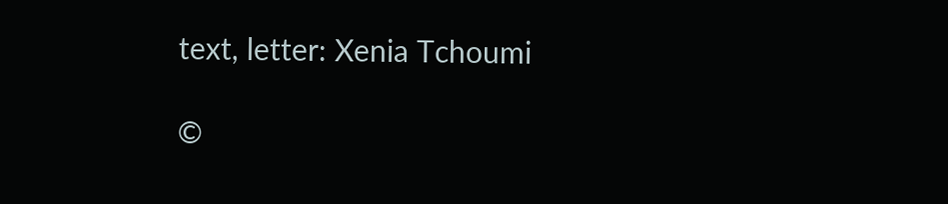text, letter: Xenia Tchoumi

©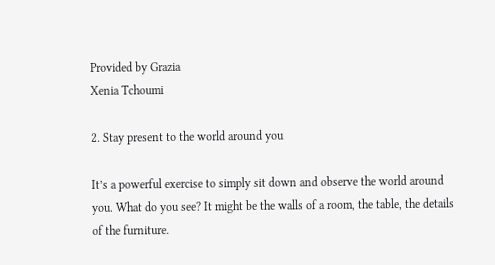Provided by Grazia
Xenia Tchoumi

2. Stay present to the world around you

It’s a powerful exercise to simply sit down and observe the world around you. What do you see? It might be the walls of a room, the table, the details of the furniture.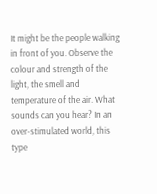It might be the people walking in front of you. Observe the colour and strength of the light, the smell and temperature of the air. What sounds can you hear? In an over-stimulated world, this type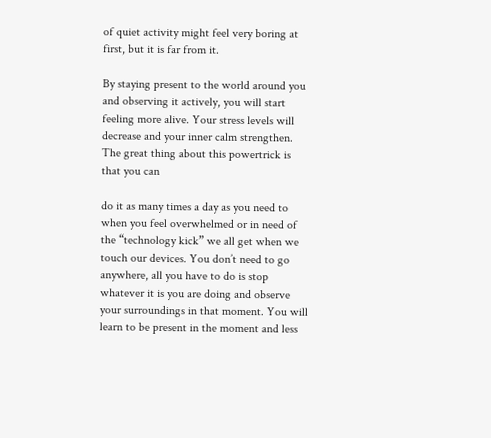of quiet activity might feel very boring at first, but it is far from it.

By staying present to the world around you and observing it actively, you will start feeling more alive. Your stress levels will decrease and your inner calm strengthen. The great thing about this powertrick is that you can

do it as many times a day as you need to when you feel overwhelmed or in need of the “technology kick” we all get when we touch our devices. You don’t need to go anywhere, all you have to do is stop whatever it is you are doing and observe your surroundings in that moment. You will learn to be present in the moment and less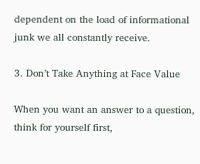dependent on the load of informational junk we all constantly receive.

3. Don’t Take Anything at Face Value

When you want an answer to a question, think for yourself first,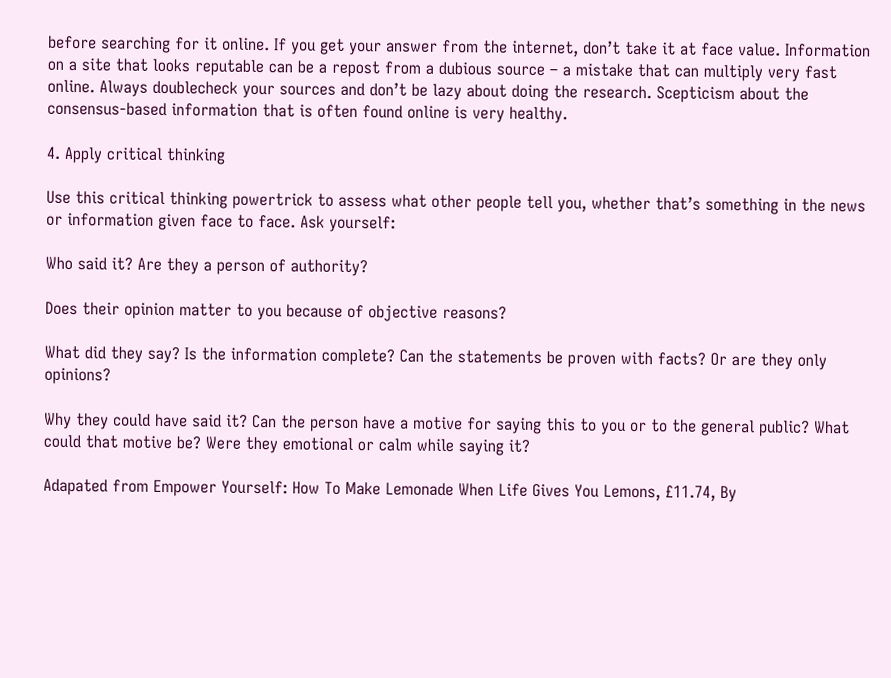before searching for it online. If you get your answer from the internet, don’t take it at face value. Information on a site that looks reputable can be a repost from a dubious source – a mistake that can multiply very fast online. Always doublecheck your sources and don’t be lazy about doing the research. Scepticism about the consensus-based information that is often found online is very healthy.

4. Apply critical thinking

Use this critical thinking powertrick to assess what other people tell you, whether that’s something in the news or information given face to face. Ask yourself:

Who said it? Are they a person of authority?

Does their opinion matter to you because of objective reasons?

What did they say? Is the information complete? Can the statements be proven with facts? Or are they only opinions?

Why they could have said it? Can the person have a motive for saying this to you or to the general public? What could that motive be? Were they emotional or calm while saying it?

Adapated from Empower Yourself: How To Make Lemonade When Life Gives You Lemons, £11.74, By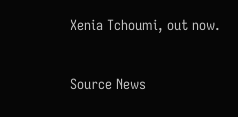Xenia Tchoumi, out now.

Source News